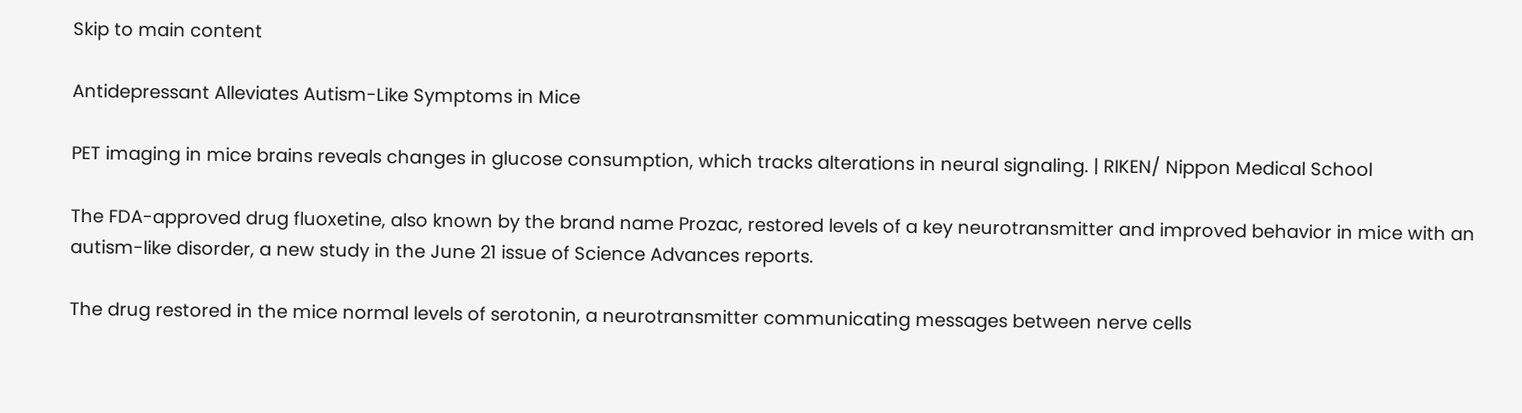Skip to main content

Antidepressant Alleviates Autism-Like Symptoms in Mice

PET imaging in mice brains reveals changes in glucose consumption, which tracks alterations in neural signaling. | RIKEN/ Nippon Medical School

The FDA-approved drug fluoxetine, also known by the brand name Prozac, restored levels of a key neurotransmitter and improved behavior in mice with an autism-like disorder, a new study in the June 21 issue of Science Advances reports.

The drug restored in the mice normal levels of serotonin, a neurotransmitter communicating messages between nerve cells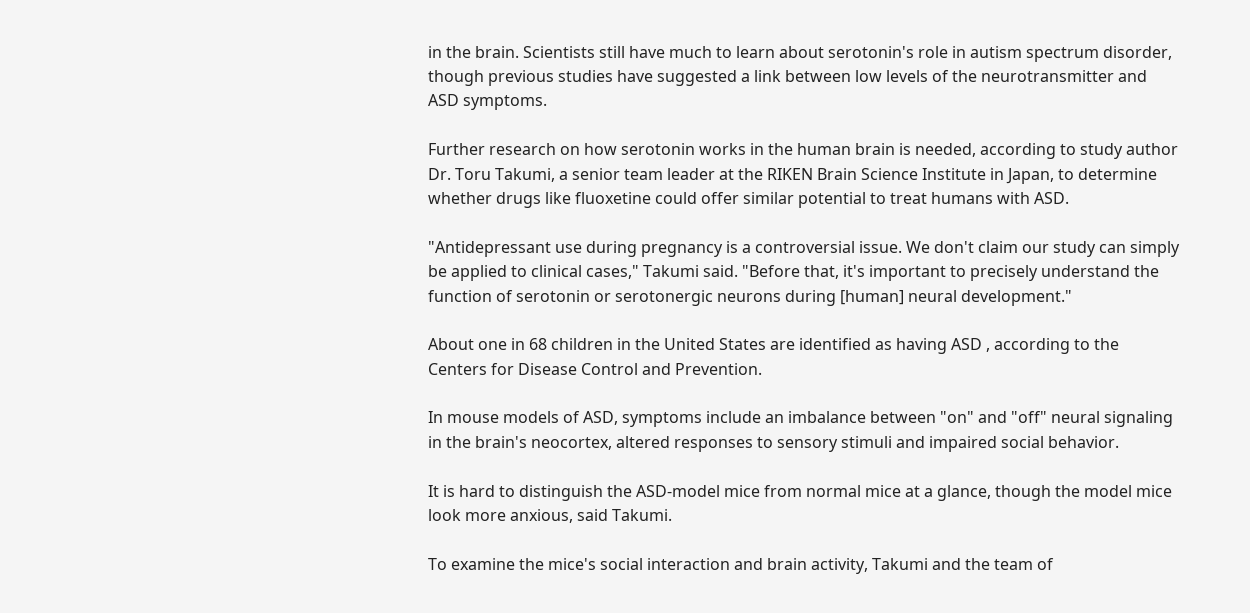in the brain. Scientists still have much to learn about serotonin's role in autism spectrum disorder, though previous studies have suggested a link between low levels of the neurotransmitter and ASD symptoms.

Further research on how serotonin works in the human brain is needed, according to study author Dr. Toru Takumi, a senior team leader at the RIKEN Brain Science Institute in Japan, to determine whether drugs like fluoxetine could offer similar potential to treat humans with ASD.

"Antidepressant use during pregnancy is a controversial issue. We don't claim our study can simply be applied to clinical cases," Takumi said. "Before that, it's important to precisely understand the function of serotonin or serotonergic neurons during [human] neural development."

About one in 68 children in the United States are identified as having ASD , according to the Centers for Disease Control and Prevention.

In mouse models of ASD, symptoms include an imbalance between "on" and "off" neural signaling in the brain's neocortex, altered responses to sensory stimuli and impaired social behavior.

It is hard to distinguish the ASD-model mice from normal mice at a glance, though the model mice look more anxious, said Takumi.

To examine the mice's social interaction and brain activity, Takumi and the team of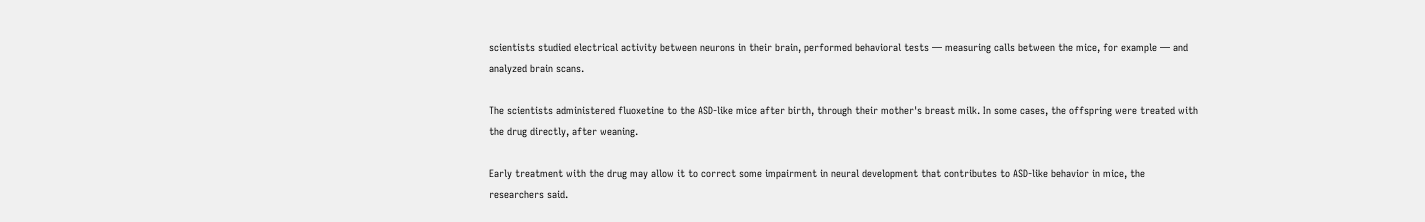scientists studied electrical activity between neurons in their brain, performed behavioral tests — measuring calls between the mice, for example — and analyzed brain scans.

The scientists administered fluoxetine to the ASD-like mice after birth, through their mother's breast milk. In some cases, the offspring were treated with the drug directly, after weaning.

Early treatment with the drug may allow it to correct some impairment in neural development that contributes to ASD-like behavior in mice, the researchers said.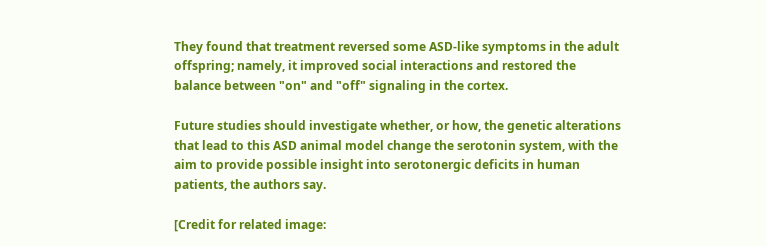They found that treatment reversed some ASD-like symptoms in the adult offspring; namely, it improved social interactions and restored the balance between "on" and "off" signaling in the cortex.

Future studies should investigate whether, or how, the genetic alterations that lead to this ASD animal model change the serotonin system, with the aim to provide possible insight into serotonergic deficits in human patients, the authors say.

[Credit for related image: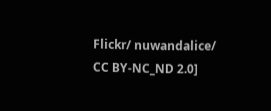Flickr/ nuwandalice/ CC BY-NC_ND 2.0]